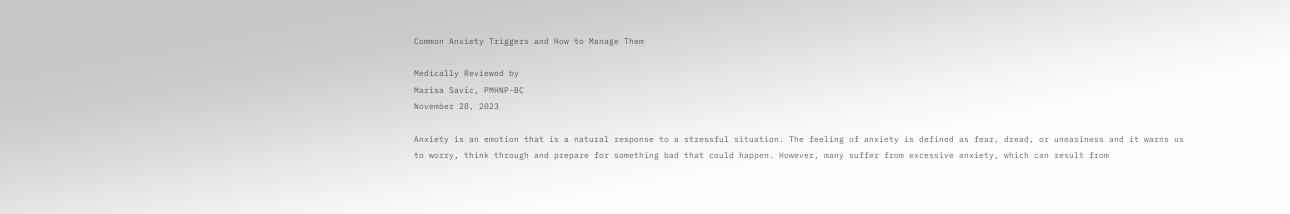Common Anxiety Triggers and How to Manage Them

Medically Reviewed by
Marisa Savic, PMHNP-BC
November 28, 2023

Anxiety is an emotion that is a natural response to a stressful situation. The feeling of anxiety is defined as fear, dread, or uneasiness and it warns us to worry, think through and prepare for something bad that could happen. However, many suffer from excessive anxiety, which can result from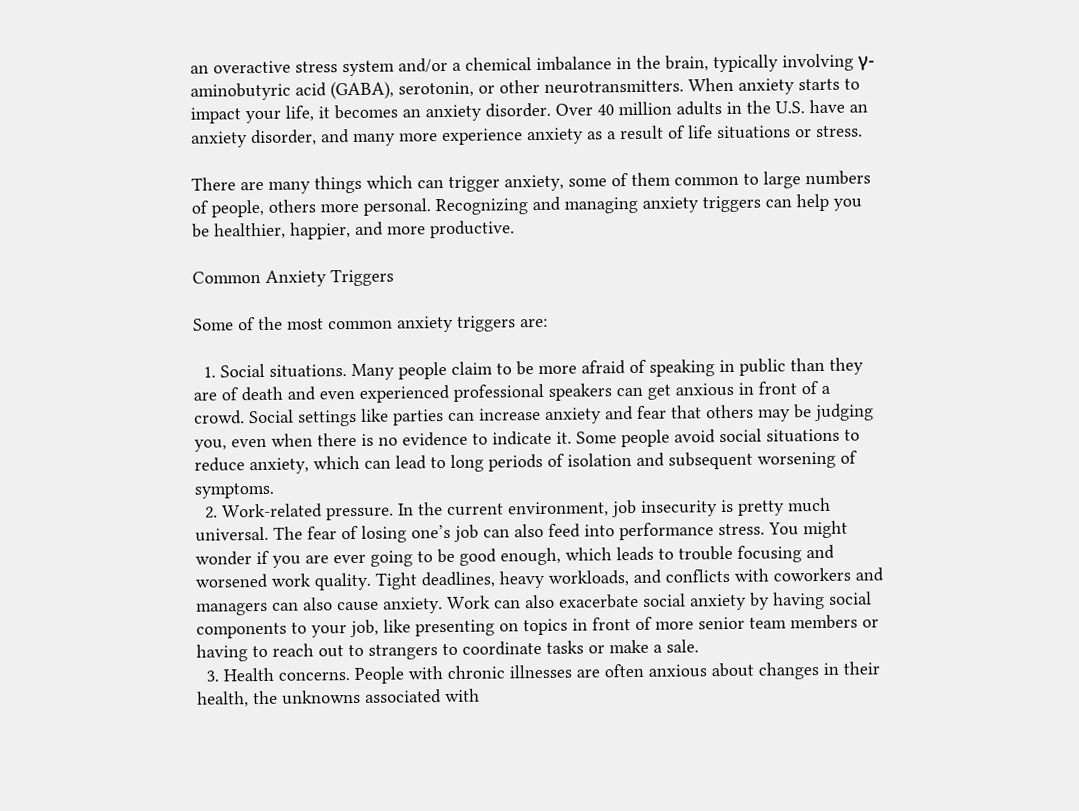an overactive stress system and/or a chemical imbalance in the brain, typically involving γ-aminobutyric acid (GABA), serotonin, or other neurotransmitters. When anxiety starts to impact your life, it becomes an anxiety disorder. Over 40 million adults in the U.S. have an anxiety disorder, and many more experience anxiety as a result of life situations or stress.

There are many things which can trigger anxiety, some of them common to large numbers of people, others more personal. Recognizing and managing anxiety triggers can help you be healthier, happier, and more productive.

Common Anxiety Triggers

Some of the most common anxiety triggers are:

  1. Social situations. Many people claim to be more afraid of speaking in public than they are of death and even experienced professional speakers can get anxious in front of a crowd. Social settings like parties can increase anxiety and fear that others may be judging you, even when there is no evidence to indicate it. Some people avoid social situations to reduce anxiety, which can lead to long periods of isolation and subsequent worsening of symptoms.
  2. Work-related pressure. In the current environment, job insecurity is pretty much universal. The fear of losing one’s job can also feed into performance stress. You might wonder if you are ever going to be good enough, which leads to trouble focusing and worsened work quality. Tight deadlines, heavy workloads, and conflicts with coworkers and managers can also cause anxiety. Work can also exacerbate social anxiety by having social components to your job, like presenting on topics in front of more senior team members or having to reach out to strangers to coordinate tasks or make a sale.
  3. Health concerns. People with chronic illnesses are often anxious about changes in their health, the unknowns associated with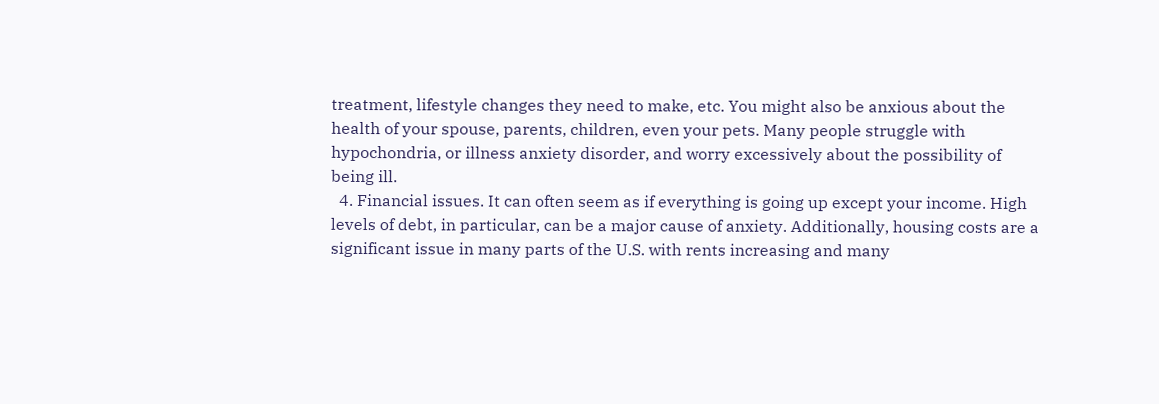treatment, lifestyle changes they need to make, etc. You might also be anxious about the health of your spouse, parents, children, even your pets. Many people struggle with hypochondria, or illness anxiety disorder, and worry excessively about the possibility of being ill.
  4. Financial issues. It can often seem as if everything is going up except your income. High levels of debt, in particular, can be a major cause of anxiety. Additionally, housing costs are a significant issue in many parts of the U.S. with rents increasing and many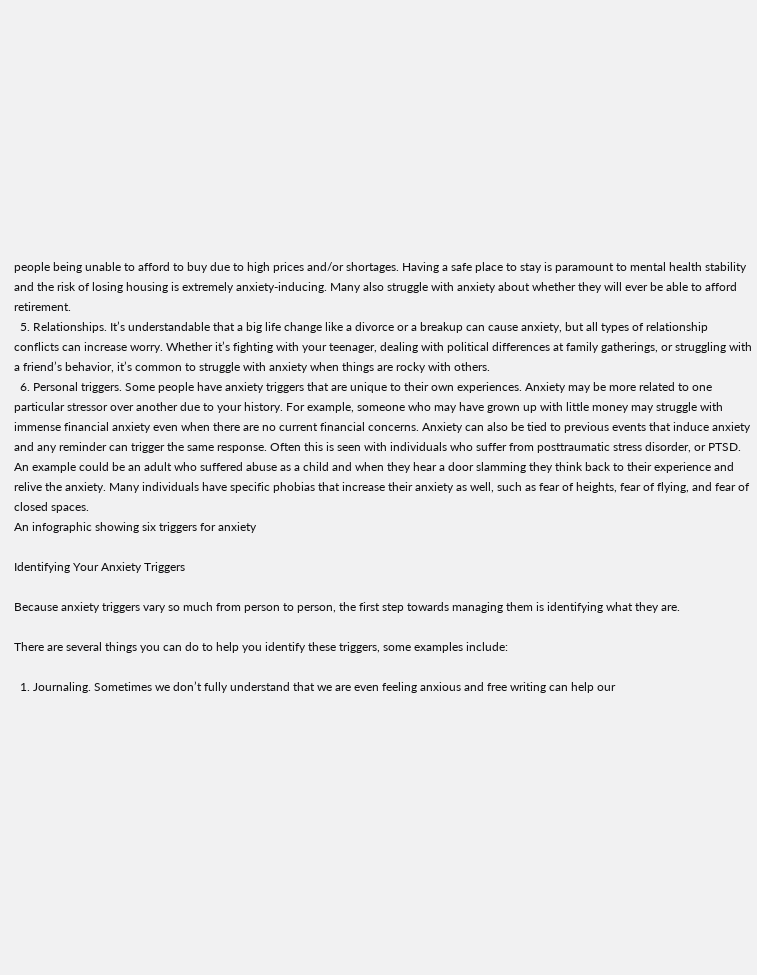people being unable to afford to buy due to high prices and/or shortages. Having a safe place to stay is paramount to mental health stability and the risk of losing housing is extremely anxiety-inducing. Many also struggle with anxiety about whether they will ever be able to afford retirement.
  5. Relationships. It’s understandable that a big life change like a divorce or a breakup can cause anxiety, but all types of relationship conflicts can increase worry. Whether it’s fighting with your teenager, dealing with political differences at family gatherings, or struggling with a friend’s behavior, it’s common to struggle with anxiety when things are rocky with others.
  6. Personal triggers. Some people have anxiety triggers that are unique to their own experiences. Anxiety may be more related to one particular stressor over another due to your history. For example, someone who may have grown up with little money may struggle with immense financial anxiety even when there are no current financial concerns. Anxiety can also be tied to previous events that induce anxiety and any reminder can trigger the same response. Often this is seen with individuals who suffer from posttraumatic stress disorder, or PTSD. An example could be an adult who suffered abuse as a child and when they hear a door slamming they think back to their experience and relive the anxiety. Many individuals have specific phobias that increase their anxiety as well, such as fear of heights, fear of flying, and fear of closed spaces.
An infographic showing six triggers for anxiety

Identifying Your Anxiety Triggers

Because anxiety triggers vary so much from person to person, the first step towards managing them is identifying what they are.

There are several things you can do to help you identify these triggers, some examples include:

  1. Journaling. Sometimes we don’t fully understand that we are even feeling anxious and free writing can help our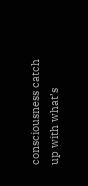consciousness catch up with what’s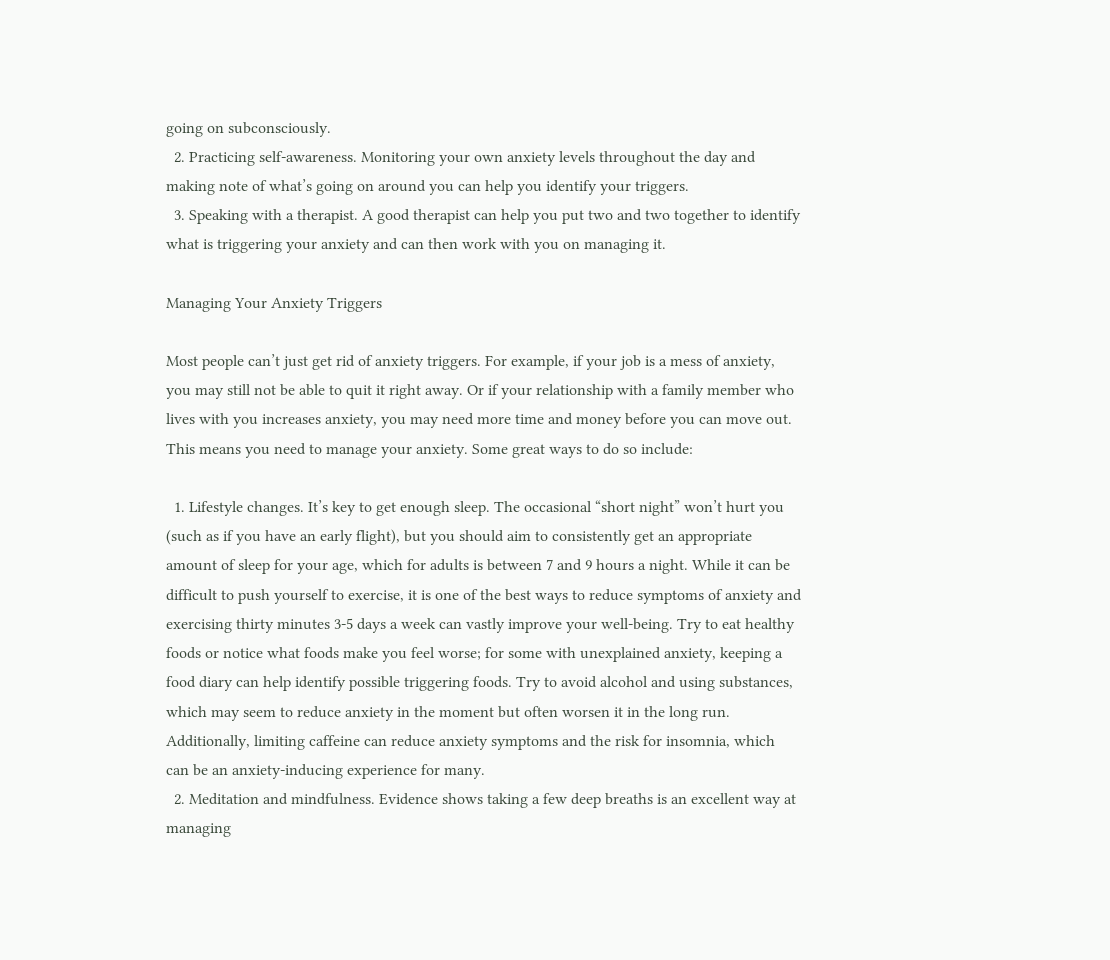going on subconsciously.
  2. Practicing self-awareness. Monitoring your own anxiety levels throughout the day and making note of what’s going on around you can help you identify your triggers.
  3. Speaking with a therapist. A good therapist can help you put two and two together to identify what is triggering your anxiety and can then work with you on managing it.

Managing Your Anxiety Triggers

Most people can’t just get rid of anxiety triggers. For example, if your job is a mess of anxiety, you may still not be able to quit it right away. Or if your relationship with a family member who lives with you increases anxiety, you may need more time and money before you can move out. This means you need to manage your anxiety. Some great ways to do so include:

  1. Lifestyle changes. It’s key to get enough sleep. The occasional “short night” won’t hurt you (such as if you have an early flight), but you should aim to consistently get an appropriate amount of sleep for your age, which for adults is between 7 and 9 hours a night. While it can be difficult to push yourself to exercise, it is one of the best ways to reduce symptoms of anxiety and exercising thirty minutes 3-5 days a week can vastly improve your well-being. Try to eat healthy foods or notice what foods make you feel worse; for some with unexplained anxiety, keeping a food diary can help identify possible triggering foods. Try to avoid alcohol and using substances, which may seem to reduce anxiety in the moment but often worsen it in the long run. Additionally, limiting caffeine can reduce anxiety symptoms and the risk for insomnia, which can be an anxiety-inducing experience for many.
  2. Meditation and mindfulness. Evidence shows taking a few deep breaths is an excellent way at managing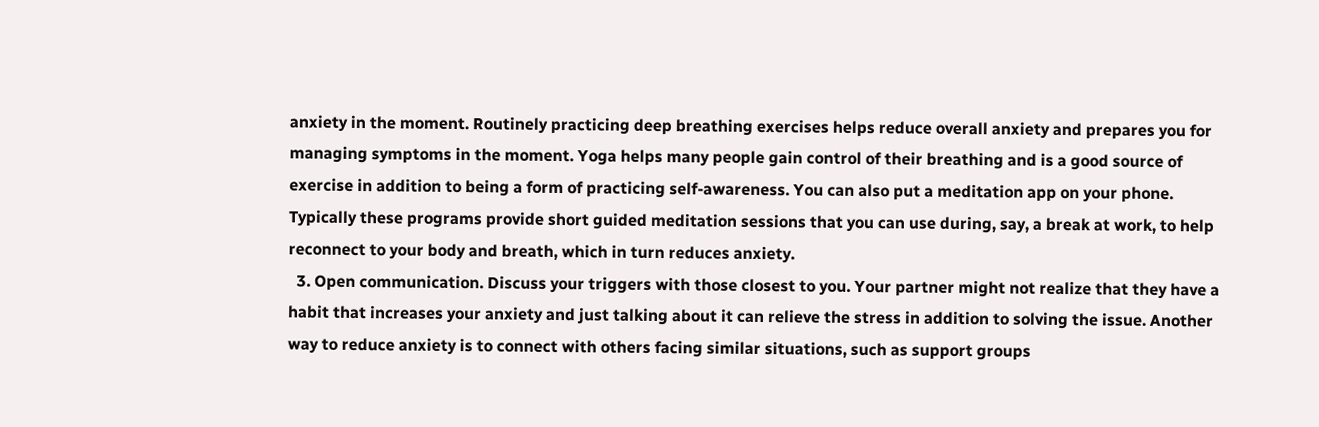anxiety in the moment. Routinely practicing deep breathing exercises helps reduce overall anxiety and prepares you for managing symptoms in the moment. Yoga helps many people gain control of their breathing and is a good source of exercise in addition to being a form of practicing self-awareness. You can also put a meditation app on your phone. Typically these programs provide short guided meditation sessions that you can use during, say, a break at work, to help reconnect to your body and breath, which in turn reduces anxiety.
  3. Open communication. Discuss your triggers with those closest to you. Your partner might not realize that they have a habit that increases your anxiety and just talking about it can relieve the stress in addition to solving the issue. Another way to reduce anxiety is to connect with others facing similar situations, such as support groups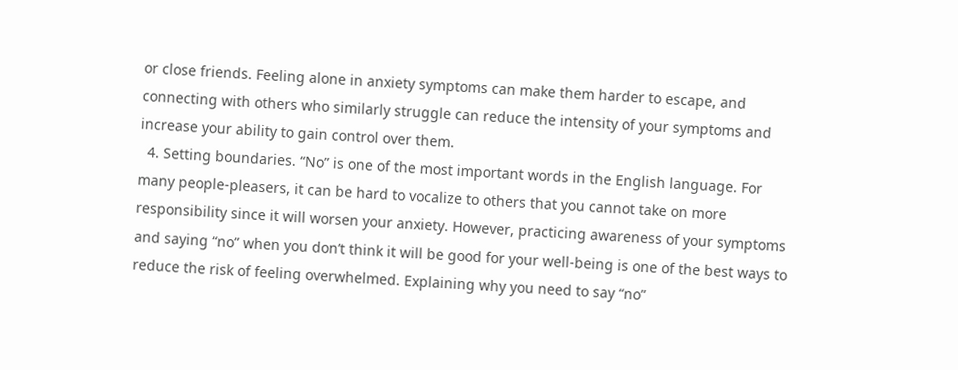or close friends. Feeling alone in anxiety symptoms can make them harder to escape, and connecting with others who similarly struggle can reduce the intensity of your symptoms and increase your ability to gain control over them.
  4. Setting boundaries. “No” is one of the most important words in the English language. For many people-pleasers, it can be hard to vocalize to others that you cannot take on more responsibility since it will worsen your anxiety. However, practicing awareness of your symptoms and saying “no” when you don’t think it will be good for your well-being is one of the best ways to reduce the risk of feeling overwhelmed. Explaining why you need to say “no”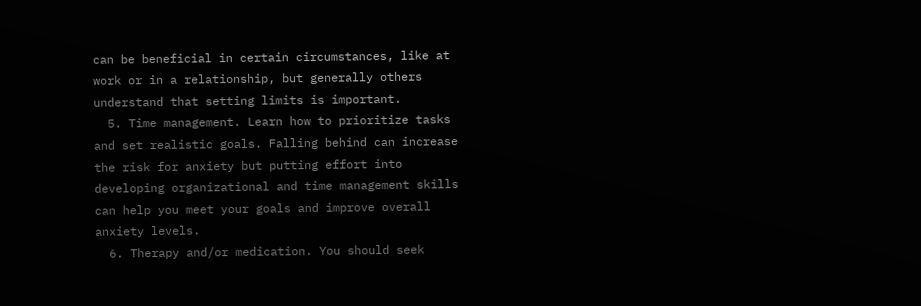can be beneficial in certain circumstances, like at work or in a relationship, but generally others understand that setting limits is important.
  5. Time management. Learn how to prioritize tasks and set realistic goals. Falling behind can increase the risk for anxiety but putting effort into developing organizational and time management skills can help you meet your goals and improve overall anxiety levels.
  6. Therapy and/or medication. You should seek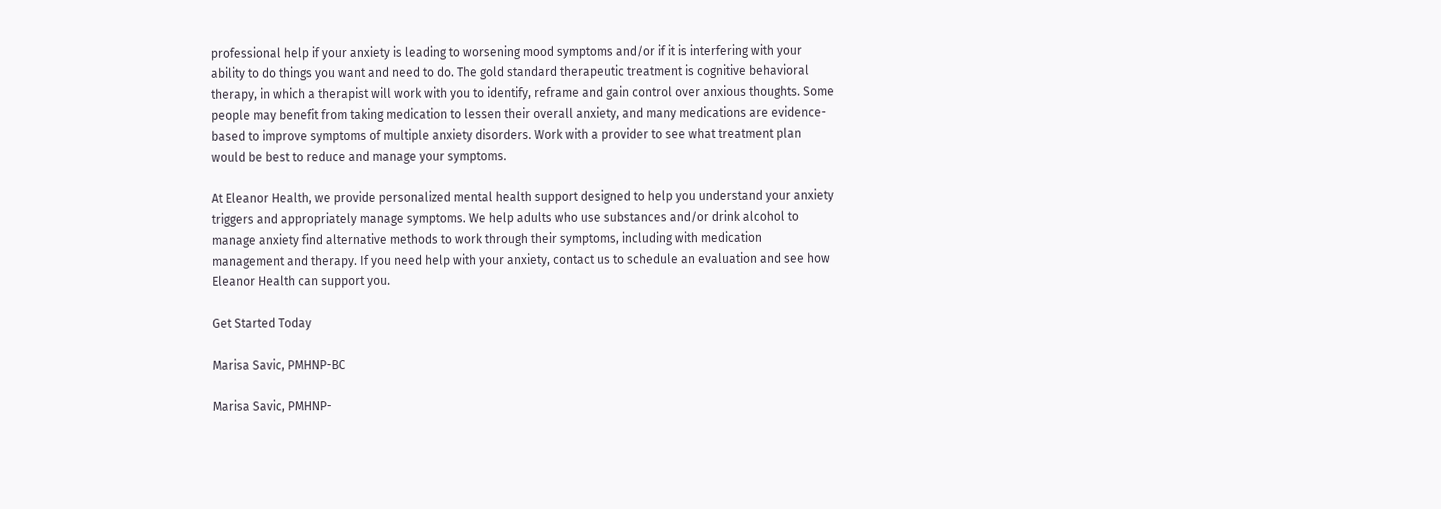professional help if your anxiety is leading to worsening mood symptoms and/or if it is interfering with your ability to do things you want and need to do. The gold standard therapeutic treatment is cognitive behavioral therapy, in which a therapist will work with you to identify, reframe and gain control over anxious thoughts. Some people may benefit from taking medication to lessen their overall anxiety, and many medications are evidence-based to improve symptoms of multiple anxiety disorders. Work with a provider to see what treatment plan would be best to reduce and manage your symptoms.

At Eleanor Health, we provide personalized mental health support designed to help you understand your anxiety triggers and appropriately manage symptoms. We help adults who use substances and/or drink alcohol to manage anxiety find alternative methods to work through their symptoms, including with medication management and therapy. If you need help with your anxiety, contact us to schedule an evaluation and see how Eleanor Health can support you.

Get Started Today

Marisa Savic, PMHNP-BC

Marisa Savic, PMHNP-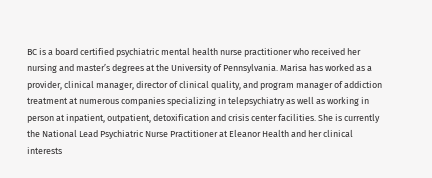BC is a board certified psychiatric mental health nurse practitioner who received her nursing and master’s degrees at the University of Pennsylvania. Marisa has worked as a provider, clinical manager, director of clinical quality, and program manager of addiction treatment at numerous companies specializing in telepsychiatry as well as working in person at inpatient, outpatient, detoxification and crisis center facilities. She is currently the National Lead Psychiatric Nurse Practitioner at Eleanor Health and her clinical interests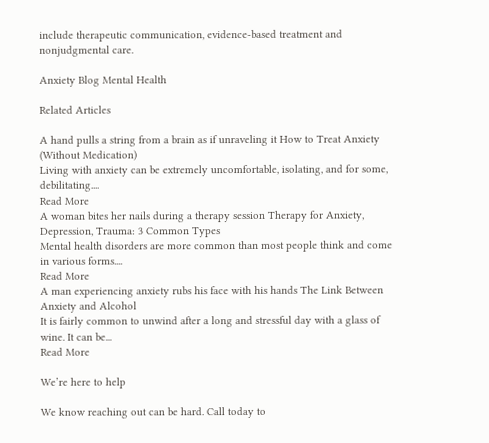include therapeutic communication, evidence-based treatment and nonjudgmental care.

Anxiety Blog Mental Health

Related Articles

A hand pulls a string from a brain as if unraveling it How to Treat Anxiety (Without Medication)
Living with anxiety can be extremely uncomfortable, isolating, and for some, debilitating....
Read More
A woman bites her nails during a therapy session Therapy for Anxiety, Depression, Trauma: 3 Common Types
Mental health disorders are more common than most people think and come in various forms....
Read More
A man experiencing anxiety rubs his face with his hands The Link Between Anxiety and Alcohol
It is fairly common to unwind after a long and stressful day with a glass of wine. It can be...
Read More

We’re here to help

We know reaching out can be hard. Call today to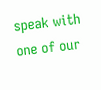speak with one of our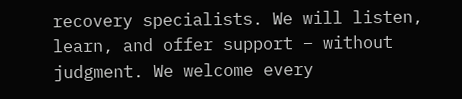recovery specialists. We will listen, learn, and offer support – without judgment. We welcome every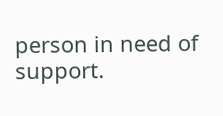person in need of support.